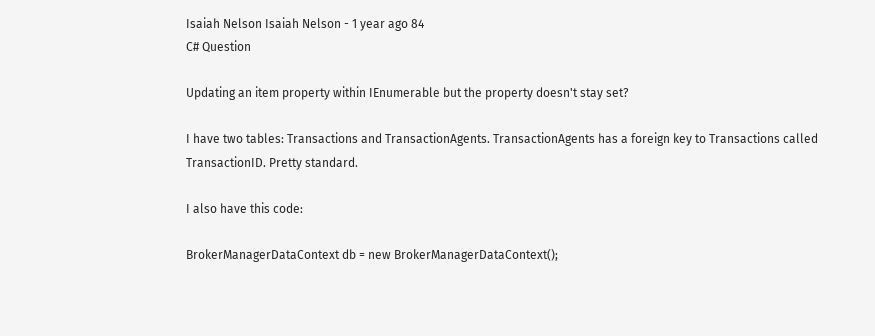Isaiah Nelson Isaiah Nelson - 1 year ago 84
C# Question

Updating an item property within IEnumerable but the property doesn't stay set?

I have two tables: Transactions and TransactionAgents. TransactionAgents has a foreign key to Transactions called TransactionID. Pretty standard.

I also have this code:

BrokerManagerDataContext db = new BrokerManagerDataContext();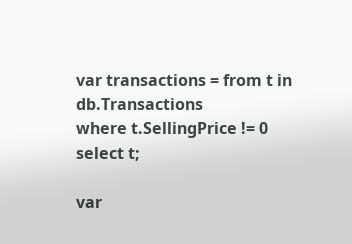var transactions = from t in db.Transactions
where t.SellingPrice != 0
select t;

var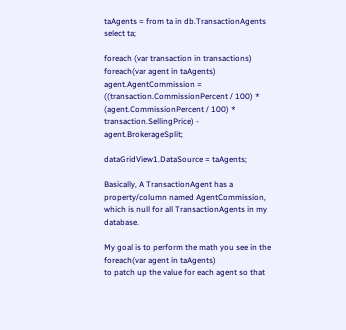taAgents = from ta in db.TransactionAgents
select ta;

foreach (var transaction in transactions)
foreach(var agent in taAgents)
agent.AgentCommission = ((transaction.CommissionPercent / 100) * (agent.CommissionPercent / 100) * transaction.SellingPrice) - agent.BrokerageSplit;

dataGridView1.DataSource = taAgents;

Basically, A TransactionAgent has a property/column named AgentCommission, which is null for all TransactionAgents in my database.

My goal is to perform the math you see in the
foreach(var agent in taAgents)
to patch up the value for each agent so that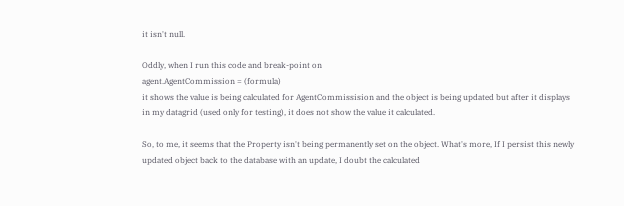it isn't null.

Oddly, when I run this code and break-point on
agent.AgentCommission = (formula)
it shows the value is being calculated for AgentCommissision and the object is being updated but after it displays in my datagrid (used only for testing), it does not show the value it calculated.

So, to me, it seems that the Property isn't being permanently set on the object. What's more, If I persist this newly updated object back to the database with an update, I doubt the calculated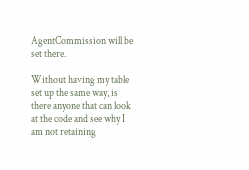AgentCommission will be set there.

Without having my table set up the same way, is there anyone that can look at the code and see why I am not retaining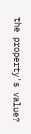the property's value?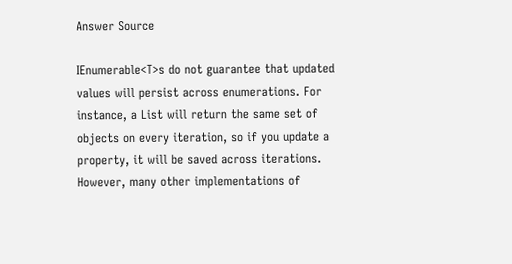Answer Source

IEnumerable<T>s do not guarantee that updated values will persist across enumerations. For instance, a List will return the same set of objects on every iteration, so if you update a property, it will be saved across iterations. However, many other implementations of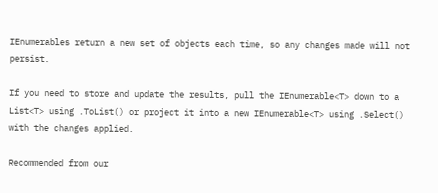IEnumerables return a new set of objects each time, so any changes made will not persist.

If you need to store and update the results, pull the IEnumerable<T> down to a List<T> using .ToList() or project it into a new IEnumerable<T> using .Select() with the changes applied.

Recommended from our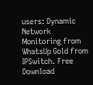users: Dynamic Network Monitoring from WhatsUp Gold from IPSwitch. Free Download